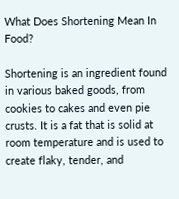What Does Shortening Mean In Food?

Shortening is an ingredient found in various baked goods, from cookies to cakes and even pie crusts. It is a fat that is solid at room temperature and is used to create flaky, tender, and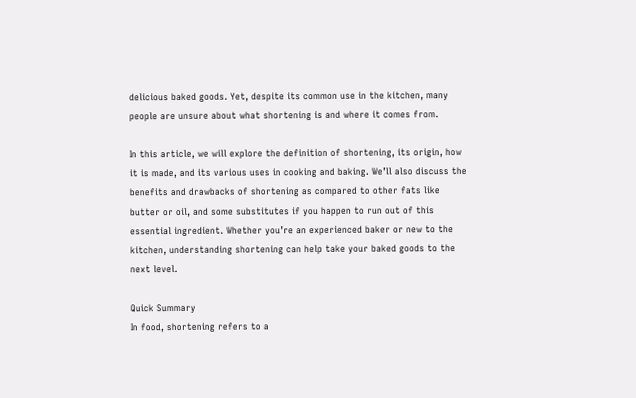delicious baked goods. Yet, despite its common use in the kitchen, many people are unsure about what shortening is and where it comes from.

In this article, we will explore the definition of shortening, its origin, how it is made, and its various uses in cooking and baking. We’ll also discuss the benefits and drawbacks of shortening as compared to other fats like butter or oil, and some substitutes if you happen to run out of this essential ingredient. Whether you’re an experienced baker or new to the kitchen, understanding shortening can help take your baked goods to the next level.

Quick Summary
In food, shortening refers to a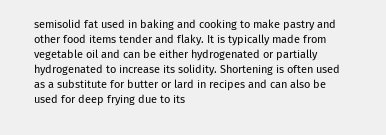semisolid fat used in baking and cooking to make pastry and other food items tender and flaky. It is typically made from vegetable oil and can be either hydrogenated or partially hydrogenated to increase its solidity. Shortening is often used as a substitute for butter or lard in recipes and can also be used for deep frying due to its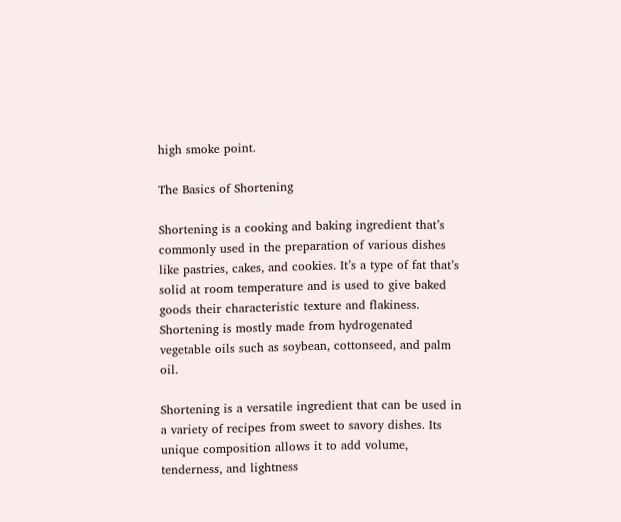high smoke point.

The Basics of Shortening

Shortening is a cooking and baking ingredient that’s commonly used in the preparation of various dishes like pastries, cakes, and cookies. It’s a type of fat that’s solid at room temperature and is used to give baked goods their characteristic texture and flakiness. Shortening is mostly made from hydrogenated vegetable oils such as soybean, cottonseed, and palm oil.

Shortening is a versatile ingredient that can be used in a variety of recipes from sweet to savory dishes. Its unique composition allows it to add volume, tenderness, and lightness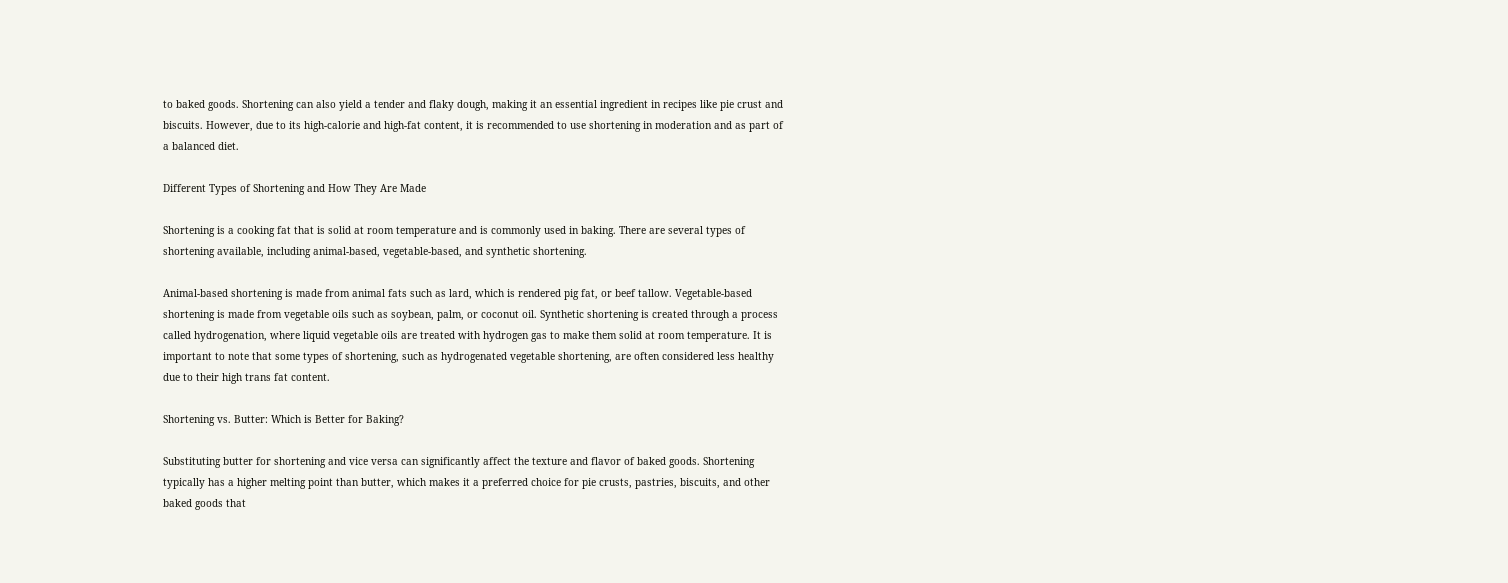to baked goods. Shortening can also yield a tender and flaky dough, making it an essential ingredient in recipes like pie crust and biscuits. However, due to its high-calorie and high-fat content, it is recommended to use shortening in moderation and as part of a balanced diet.

Different Types of Shortening and How They Are Made

Shortening is a cooking fat that is solid at room temperature and is commonly used in baking. There are several types of shortening available, including animal-based, vegetable-based, and synthetic shortening.

Animal-based shortening is made from animal fats such as lard, which is rendered pig fat, or beef tallow. Vegetable-based shortening is made from vegetable oils such as soybean, palm, or coconut oil. Synthetic shortening is created through a process called hydrogenation, where liquid vegetable oils are treated with hydrogen gas to make them solid at room temperature. It is important to note that some types of shortening, such as hydrogenated vegetable shortening, are often considered less healthy due to their high trans fat content.

Shortening vs. Butter: Which is Better for Baking?

Substituting butter for shortening and vice versa can significantly affect the texture and flavor of baked goods. Shortening typically has a higher melting point than butter, which makes it a preferred choice for pie crusts, pastries, biscuits, and other baked goods that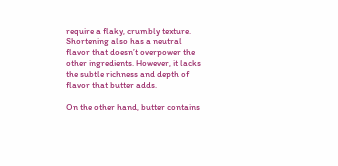require a flaky, crumbly texture. Shortening also has a neutral flavor that doesn’t overpower the other ingredients. However, it lacks the subtle richness and depth of flavor that butter adds.

On the other hand, butter contains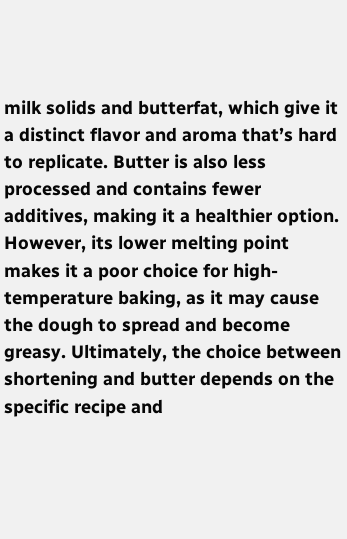milk solids and butterfat, which give it a distinct flavor and aroma that’s hard to replicate. Butter is also less processed and contains fewer additives, making it a healthier option. However, its lower melting point makes it a poor choice for high-temperature baking, as it may cause the dough to spread and become greasy. Ultimately, the choice between shortening and butter depends on the specific recipe and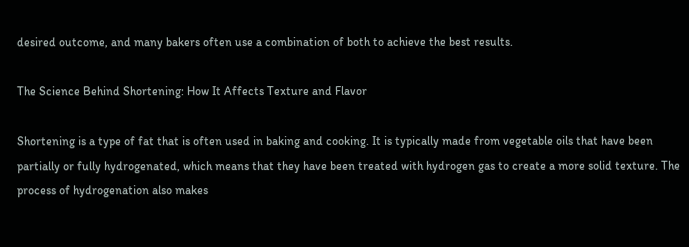desired outcome, and many bakers often use a combination of both to achieve the best results.

The Science Behind Shortening: How It Affects Texture and Flavor

Shortening is a type of fat that is often used in baking and cooking. It is typically made from vegetable oils that have been partially or fully hydrogenated, which means that they have been treated with hydrogen gas to create a more solid texture. The process of hydrogenation also makes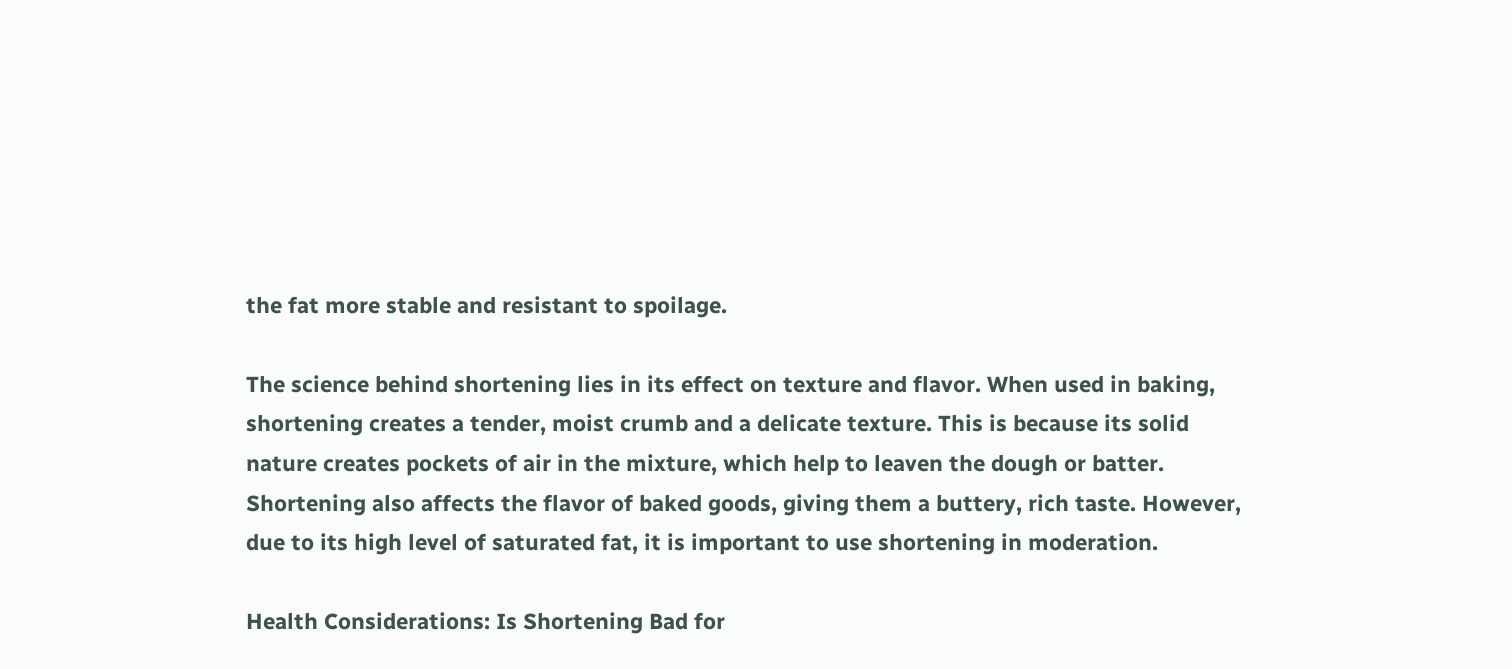the fat more stable and resistant to spoilage.

The science behind shortening lies in its effect on texture and flavor. When used in baking, shortening creates a tender, moist crumb and a delicate texture. This is because its solid nature creates pockets of air in the mixture, which help to leaven the dough or batter. Shortening also affects the flavor of baked goods, giving them a buttery, rich taste. However, due to its high level of saturated fat, it is important to use shortening in moderation.

Health Considerations: Is Shortening Bad for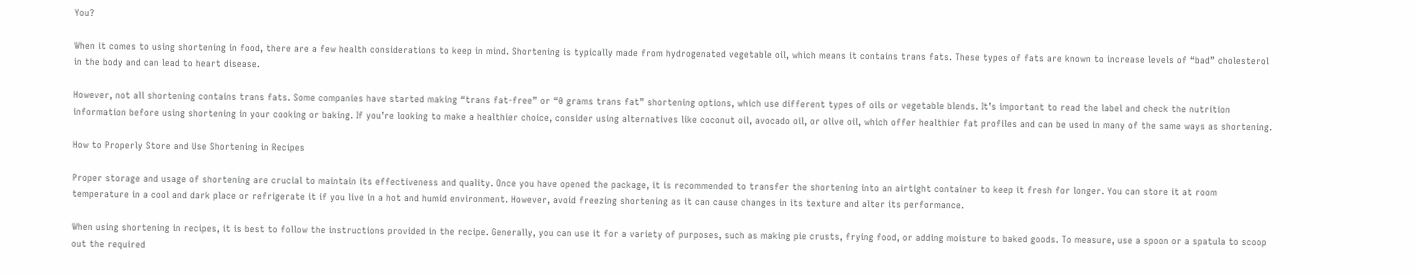You?

When it comes to using shortening in food, there are a few health considerations to keep in mind. Shortening is typically made from hydrogenated vegetable oil, which means it contains trans fats. These types of fats are known to increase levels of “bad” cholesterol in the body and can lead to heart disease.

However, not all shortening contains trans fats. Some companies have started making “trans fat-free” or “0 grams trans fat” shortening options, which use different types of oils or vegetable blends. It’s important to read the label and check the nutrition information before using shortening in your cooking or baking. If you’re looking to make a healthier choice, consider using alternatives like coconut oil, avocado oil, or olive oil, which offer healthier fat profiles and can be used in many of the same ways as shortening.

How to Properly Store and Use Shortening in Recipes

Proper storage and usage of shortening are crucial to maintain its effectiveness and quality. Once you have opened the package, it is recommended to transfer the shortening into an airtight container to keep it fresh for longer. You can store it at room temperature in a cool and dark place or refrigerate it if you live in a hot and humid environment. However, avoid freezing shortening as it can cause changes in its texture and alter its performance.

When using shortening in recipes, it is best to follow the instructions provided in the recipe. Generally, you can use it for a variety of purposes, such as making pie crusts, frying food, or adding moisture to baked goods. To measure, use a spoon or a spatula to scoop out the required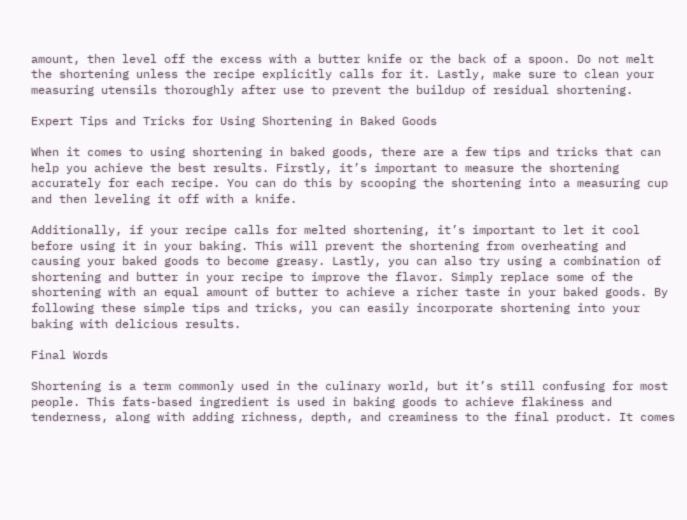amount, then level off the excess with a butter knife or the back of a spoon. Do not melt the shortening unless the recipe explicitly calls for it. Lastly, make sure to clean your measuring utensils thoroughly after use to prevent the buildup of residual shortening.

Expert Tips and Tricks for Using Shortening in Baked Goods

When it comes to using shortening in baked goods, there are a few tips and tricks that can help you achieve the best results. Firstly, it’s important to measure the shortening accurately for each recipe. You can do this by scooping the shortening into a measuring cup and then leveling it off with a knife.

Additionally, if your recipe calls for melted shortening, it’s important to let it cool before using it in your baking. This will prevent the shortening from overheating and causing your baked goods to become greasy. Lastly, you can also try using a combination of shortening and butter in your recipe to improve the flavor. Simply replace some of the shortening with an equal amount of butter to achieve a richer taste in your baked goods. By following these simple tips and tricks, you can easily incorporate shortening into your baking with delicious results.

Final Words

Shortening is a term commonly used in the culinary world, but it’s still confusing for most people. This fats-based ingredient is used in baking goods to achieve flakiness and tenderness, along with adding richness, depth, and creaminess to the final product. It comes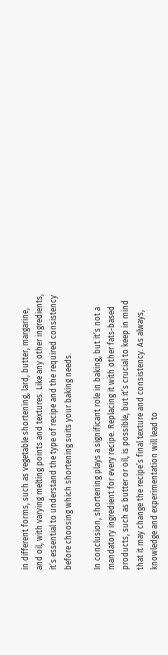in different forms, such as vegetable shortening, lard, butter, margarine, and oil, with varying melting points and textures. Like any other ingredients, it’s essential to understand the type of recipe and the required consistency before choosing which shortening suits your baking needs.

In conclusion, shortening plays a significant role in baking, but it’s not a mandatory ingredient for every recipe. Replacing it with other fats-based products, such as butter or oil, is possible, but it’s crucial to keep in mind that it may change the recipe’s final texture and consistency. As always, knowledge and experimentation will lead to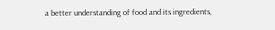a better understanding of food and its ingredients,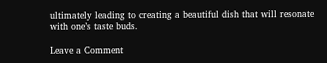ultimately leading to creating a beautiful dish that will resonate with one’s taste buds.

Leave a Comment